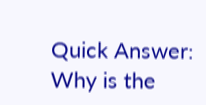Quick Answer: Why is the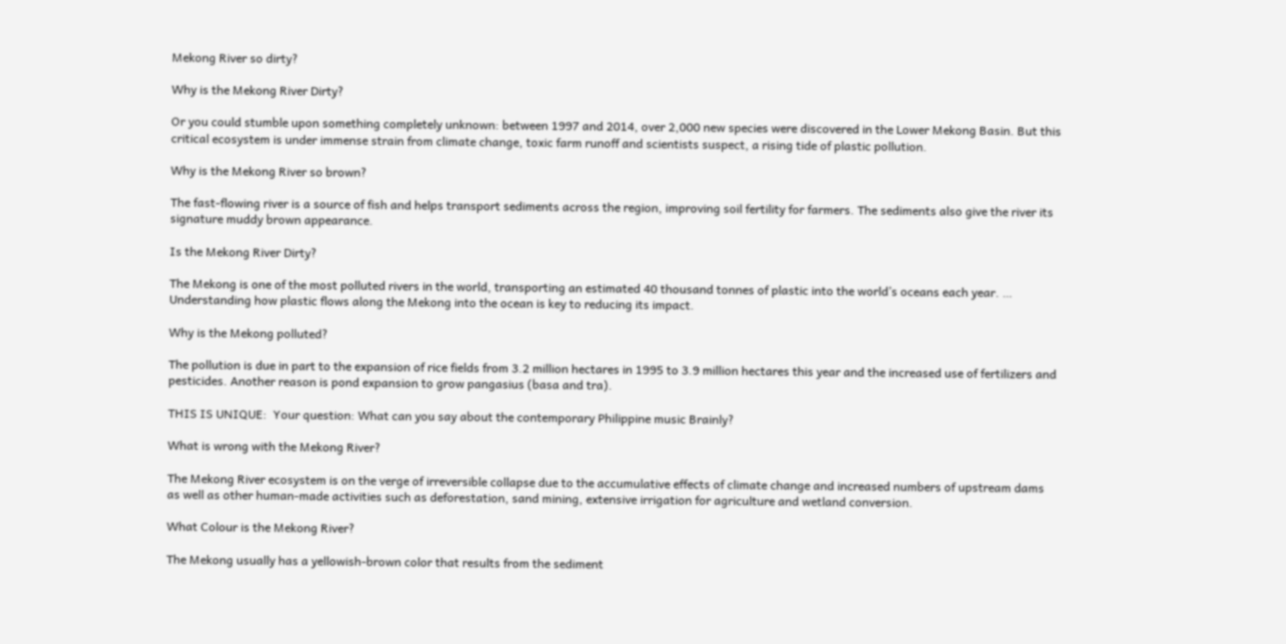Mekong River so dirty?

Why is the Mekong River Dirty?

Or you could stumble upon something completely unknown: between 1997 and 2014, over 2,000 new species were discovered in the Lower Mekong Basin. But this critical ecosystem is under immense strain from climate change, toxic farm runoff and scientists suspect, a rising tide of plastic pollution.

Why is the Mekong River so brown?

The fast-flowing river is a source of fish and helps transport sediments across the region, improving soil fertility for farmers. The sediments also give the river its signature muddy brown appearance.

Is the Mekong River Dirty?

The Mekong is one of the most polluted rivers in the world, transporting an estimated 40 thousand tonnes of plastic into the world’s oceans each year. … Understanding how plastic flows along the Mekong into the ocean is key to reducing its impact.

Why is the Mekong polluted?

The pollution is due in part to the expansion of rice fields from 3.2 million hectares in 1995 to 3.9 million hectares this year and the increased use of fertilizers and pesticides. Another reason is pond expansion to grow pangasius (basa and tra).

THIS IS UNIQUE:  Your question: What can you say about the contemporary Philippine music Brainly?

What is wrong with the Mekong River?

The Mekong River ecosystem is on the verge of irreversible collapse due to the accumulative effects of climate change and increased numbers of upstream dams as well as other human-made activities such as deforestation, sand mining, extensive irrigation for agriculture and wetland conversion.

What Colour is the Mekong River?

The Mekong usually has a yellowish-brown color that results from the sediment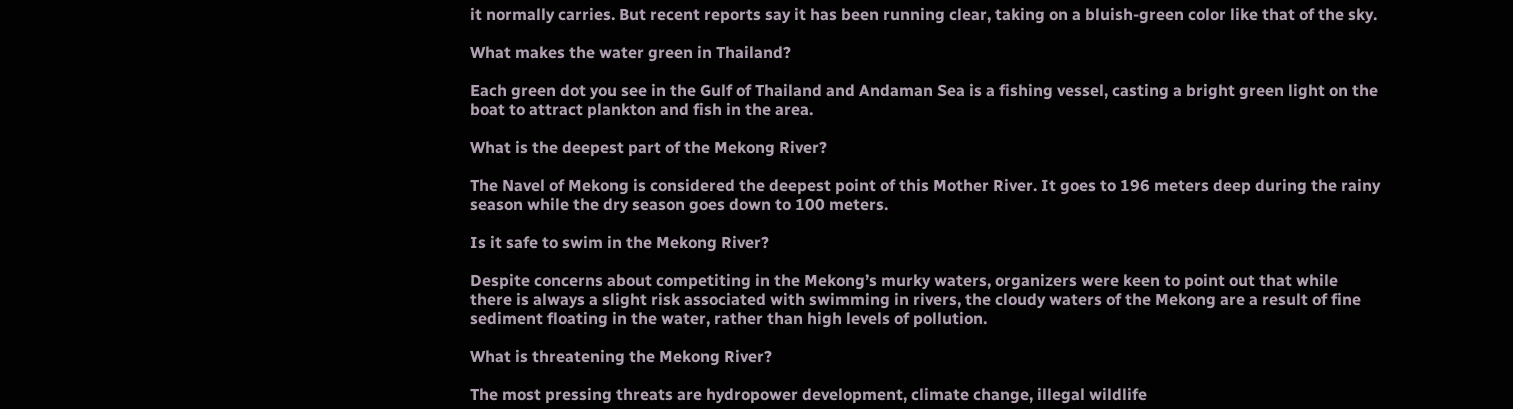it normally carries. But recent reports say it has been running clear, taking on a bluish-green color like that of the sky.

What makes the water green in Thailand?

Each green dot you see in the Gulf of Thailand and Andaman Sea is a fishing vessel, casting a bright green light on the boat to attract plankton and fish in the area.

What is the deepest part of the Mekong River?

The Navel of Mekong is considered the deepest point of this Mother River. It goes to 196 meters deep during the rainy season while the dry season goes down to 100 meters.

Is it safe to swim in the Mekong River?

Despite concerns about competiting in the Mekong’s murky waters, organizers were keen to point out that while there is always a slight risk associated with swimming in rivers, the cloudy waters of the Mekong are a result of fine sediment floating in the water, rather than high levels of pollution.

What is threatening the Mekong River?

The most pressing threats are hydropower development, climate change, illegal wildlife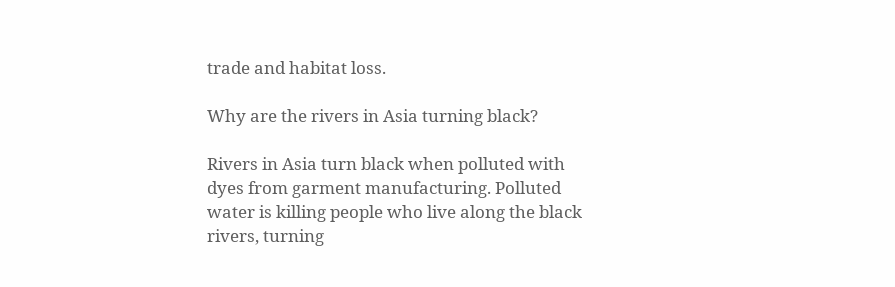trade and habitat loss.

Why are the rivers in Asia turning black?

Rivers in Asia turn black when polluted with dyes from garment manufacturing. Polluted water is killing people who live along the black rivers, turning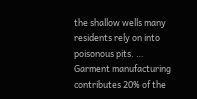the shallow wells many residents rely on into poisonous pits. … Garment manufacturing contributes 20% of the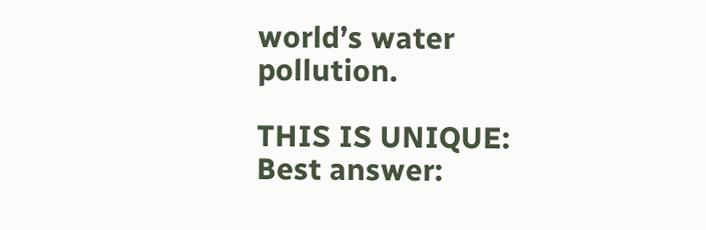world’s water pollution.

THIS IS UNIQUE:  Best answer: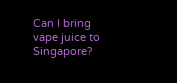Can I bring vape juice to Singapore?